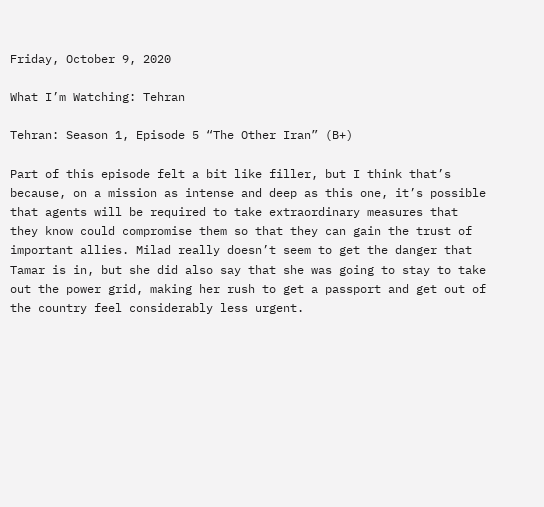Friday, October 9, 2020

What I’m Watching: Tehran

Tehran: Season 1, Episode 5 “The Other Iran” (B+)

Part of this episode felt a bit like filler, but I think that’s because, on a mission as intense and deep as this one, it’s possible that agents will be required to take extraordinary measures that they know could compromise them so that they can gain the trust of important allies. Milad really doesn’t seem to get the danger that Tamar is in, but she did also say that she was going to stay to take out the power grid, making her rush to get a passport and get out of the country feel considerably less urgent.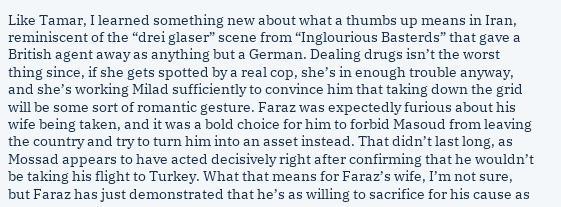Like Tamar, I learned something new about what a thumbs up means in Iran, reminiscent of the “drei glaser” scene from “Inglourious Basterds” that gave a British agent away as anything but a German. Dealing drugs isn’t the worst thing since, if she gets spotted by a real cop, she’s in enough trouble anyway, and she’s working Milad sufficiently to convince him that taking down the grid will be some sort of romantic gesture. Faraz was expectedly furious about his wife being taken, and it was a bold choice for him to forbid Masoud from leaving the country and try to turn him into an asset instead. That didn’t last long, as Mossad appears to have acted decisively right after confirming that he wouldn’t be taking his flight to Turkey. What that means for Faraz’s wife, I’m not sure, but Faraz has just demonstrated that he’s as willing to sacrifice for his cause as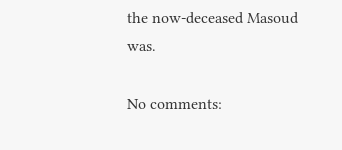the now-deceased Masoud was.

No comments: